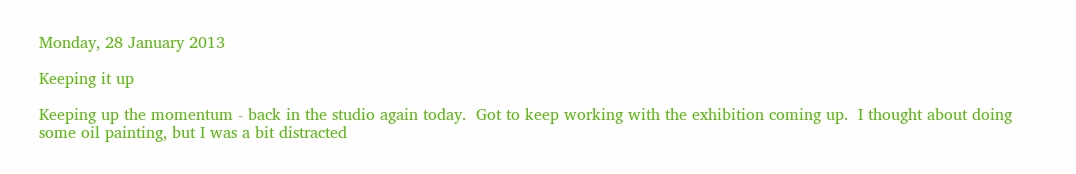Monday, 28 January 2013

Keeping it up

Keeping up the momentum - back in the studio again today.  Got to keep working with the exhibition coming up.  I thought about doing some oil painting, but I was a bit distracted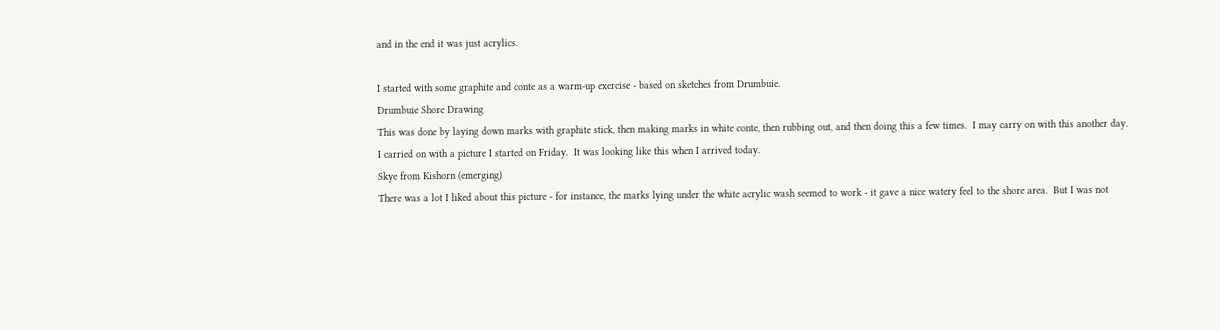and in the end it was just acrylics.

I started with some graphite and conte as a warm-up exercise - based on sketches from Drumbuie.
Drumbuie Shore Drawing
This was done by laying down marks with graphite stick, then making marks in white conte, then rubbing out, and then doing this a few times.  I may carry on with this another day.
I carried on with a picture I started on Friday.  It was looking like this when I arrived today.
Skye from Kishorn (emerging)
There was a lot I liked about this picture - for instance, the marks lying under the white acrylic wash seemed to work - it gave a nice watery feel to the shore area.  But I was not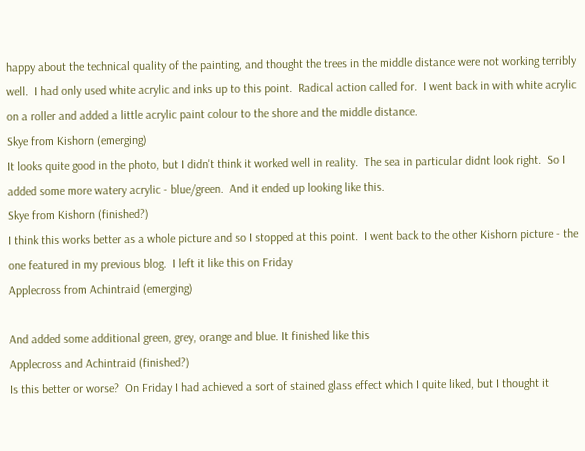happy about the technical quality of the painting, and thought the trees in the middle distance were not working terribly well.  I had only used white acrylic and inks up to this point.  Radical action called for.  I went back in with white acrylic on a roller and added a little acrylic paint colour to the shore and the middle distance.
Skye from Kishorn (emerging)
It looks quite good in the photo, but I didn't think it worked well in reality.  The sea in particular didnt look right.  So I added some more watery acrylic - blue/green.  And it ended up looking like this.
Skye from Kishorn (finished?)
I think this works better as a whole picture and so I stopped at this point.  I went back to the other Kishorn picture - the one featured in my previous blog.  I left it like this on Friday
Applecross from Achintraid (emerging)

And added some additional green, grey, orange and blue. It finished like this
Applecross and Achintraid (finished?)
Is this better or worse?  On Friday I had achieved a sort of stained glass effect which I quite liked, but I thought it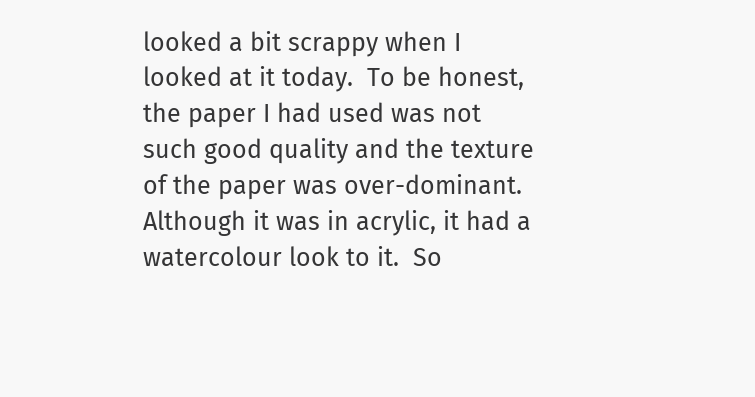looked a bit scrappy when I looked at it today.  To be honest, the paper I had used was not such good quality and the texture of the paper was over-dominant.  Although it was in acrylic, it had a watercolour look to it.  So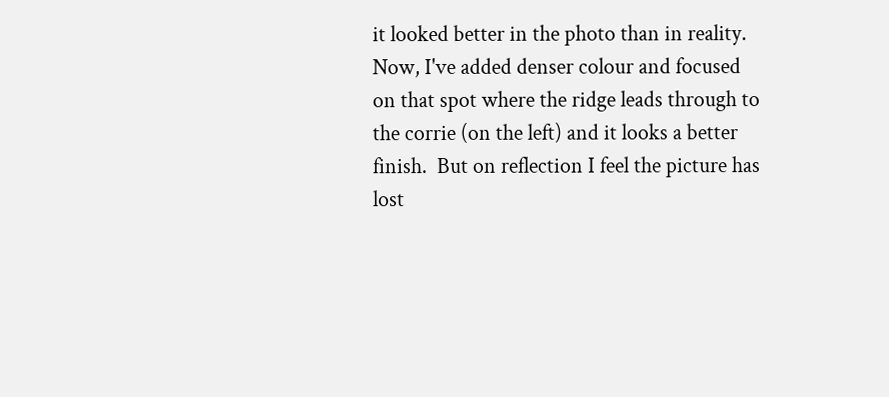it looked better in the photo than in reality.  Now, I've added denser colour and focused on that spot where the ridge leads through to the corrie (on the left) and it looks a better finish.  But on reflection I feel the picture has lost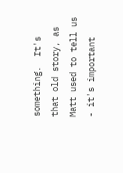something.  It's that old story, as Matt used to tell us - it's important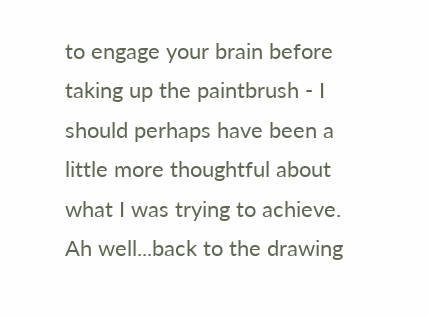to engage your brain before taking up the paintbrush - I should perhaps have been a little more thoughtful about what I was trying to achieve.  Ah well...back to the drawing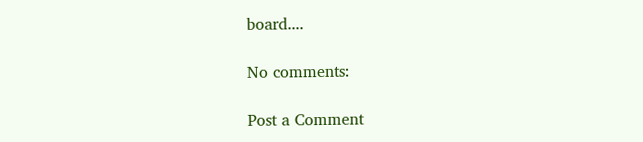board....

No comments:

Post a Comment